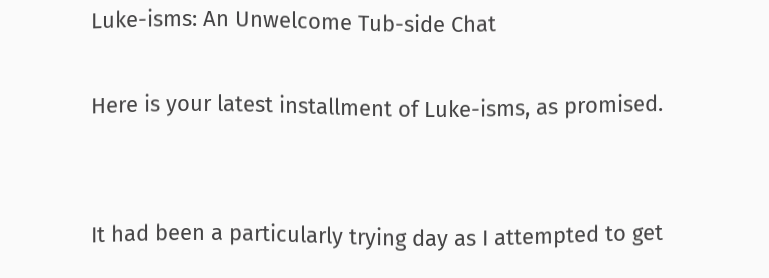Luke-isms: An Unwelcome Tub-side Chat

Here is your latest installment of Luke-isms, as promised.


It had been a particularly trying day as I attempted to get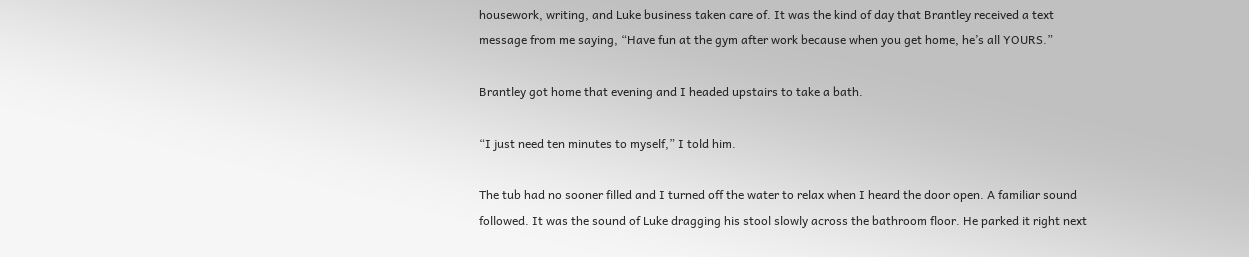housework, writing, and Luke business taken care of. It was the kind of day that Brantley received a text message from me saying, “Have fun at the gym after work because when you get home, he’s all YOURS.”

Brantley got home that evening and I headed upstairs to take a bath.

“I just need ten minutes to myself,” I told him.

The tub had no sooner filled and I turned off the water to relax when I heard the door open. A familiar sound followed. It was the sound of Luke dragging his stool slowly across the bathroom floor. He parked it right next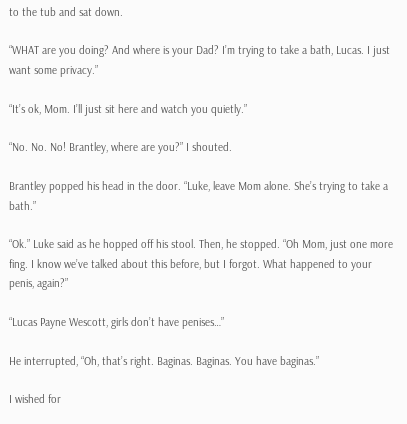to the tub and sat down.

“WHAT are you doing? And where is your Dad? I’m trying to take a bath, Lucas. I just want some privacy.”

“It’s ok, Mom. I’ll just sit here and watch you quietly.”

“No. No. No! Brantley, where are you?” I shouted.

Brantley popped his head in the door. “Luke, leave Mom alone. She’s trying to take a bath.”

“Ok.” Luke said as he hopped off his stool. Then, he stopped. “Oh Mom, just one more fing. I know we’ve talked about this before, but I forgot. What happened to your penis, again?”

“Lucas Payne Wescott, girls don’t have penises…”

He interrupted, “Oh, that’s right. Baginas. Baginas. You have baginas.”

I wished for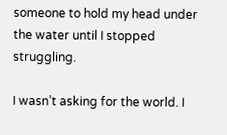someone to hold my head under the water until I stopped struggling.

I wasn’t asking for the world. I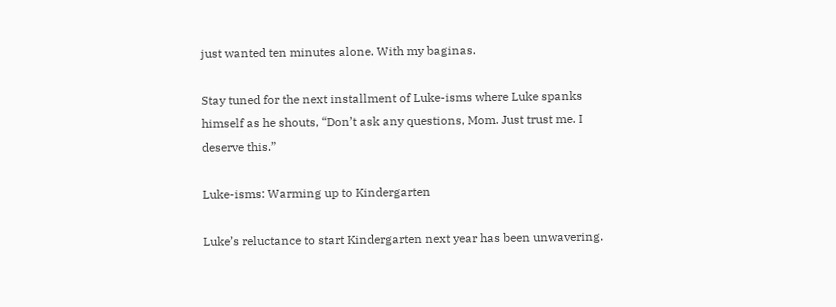just wanted ten minutes alone. With my baginas.

Stay tuned for the next installment of Luke-isms where Luke spanks himself as he shouts, “Don’t ask any questions, Mom. Just trust me. I deserve this.”

Luke-isms: Warming up to Kindergarten

Luke’s reluctance to start Kindergarten next year has been unwavering.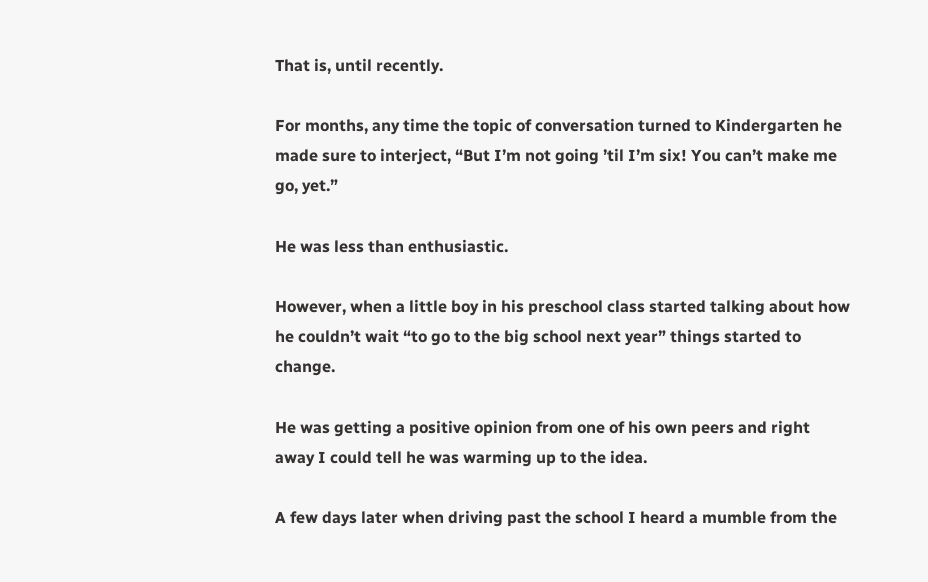That is, until recently.

For months, any time the topic of conversation turned to Kindergarten he made sure to interject, “But I’m not going ’til I’m six! You can’t make me go, yet.”

He was less than enthusiastic.

However, when a little boy in his preschool class started talking about how he couldn’t wait “to go to the big school next year” things started to change.

He was getting a positive opinion from one of his own peers and right away I could tell he was warming up to the idea.

A few days later when driving past the school I heard a mumble from the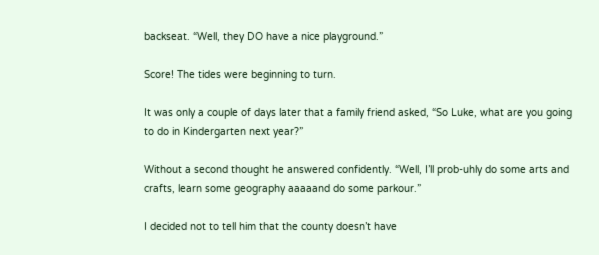backseat. “Well, they DO have a nice playground.”

Score! The tides were beginning to turn.

It was only a couple of days later that a family friend asked, “So Luke, what are you going to do in Kindergarten next year?”

Without a second thought he answered confidently. “Well, I’ll prob-uhly do some arts and crafts, learn some geography aaaaand do some parkour.”

I decided not to tell him that the county doesn’t have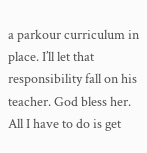a parkour curriculum in place. I’ll let that responsibility fall on his teacher. God bless her. All I have to do is get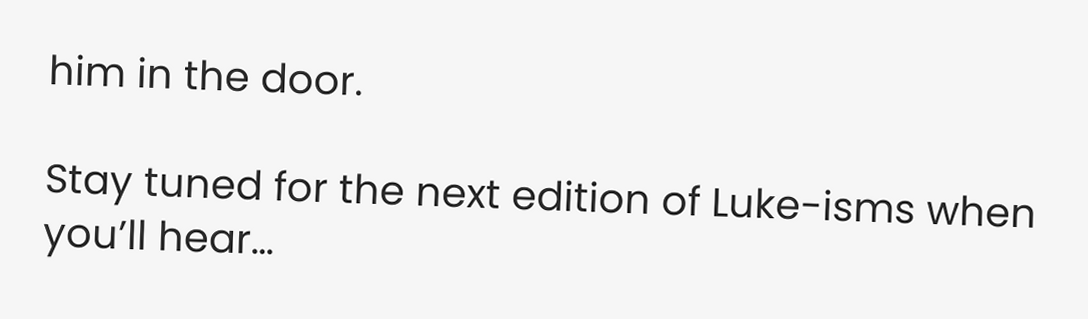him in the door.

Stay tuned for the next edition of Luke-isms when you’ll hear…